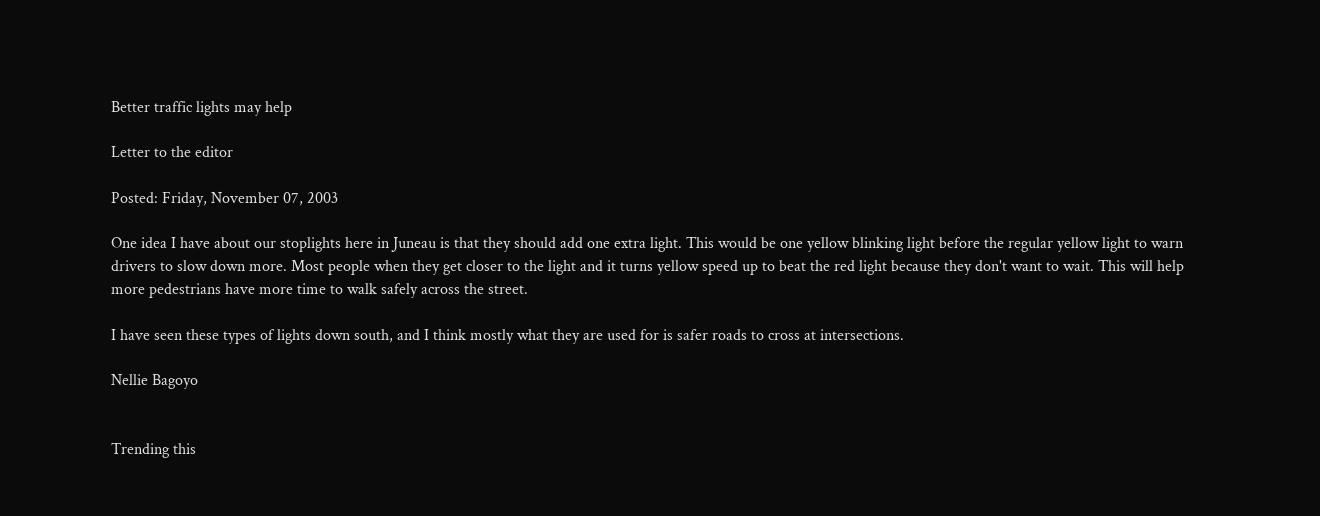Better traffic lights may help

Letter to the editor

Posted: Friday, November 07, 2003

One idea I have about our stoplights here in Juneau is that they should add one extra light. This would be one yellow blinking light before the regular yellow light to warn drivers to slow down more. Most people when they get closer to the light and it turns yellow speed up to beat the red light because they don't want to wait. This will help more pedestrians have more time to walk safely across the street.

I have seen these types of lights down south, and I think mostly what they are used for is safer roads to cross at intersections.

Nellie Bagoyo


Trending this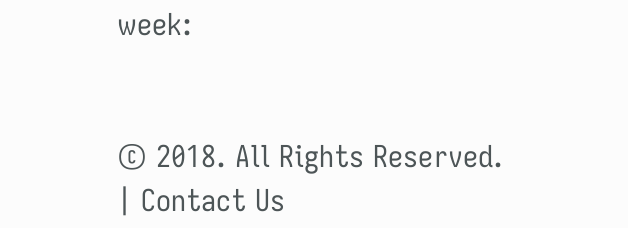week:


© 2018. All Rights Reserved.  | Contact Us